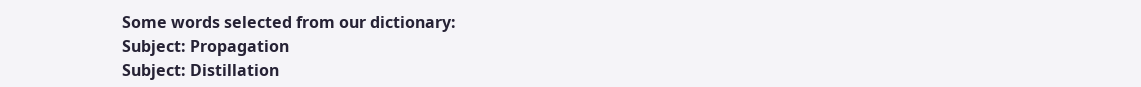Some words selected from our dictionary:
Subject: Propagation
Subject: Distillation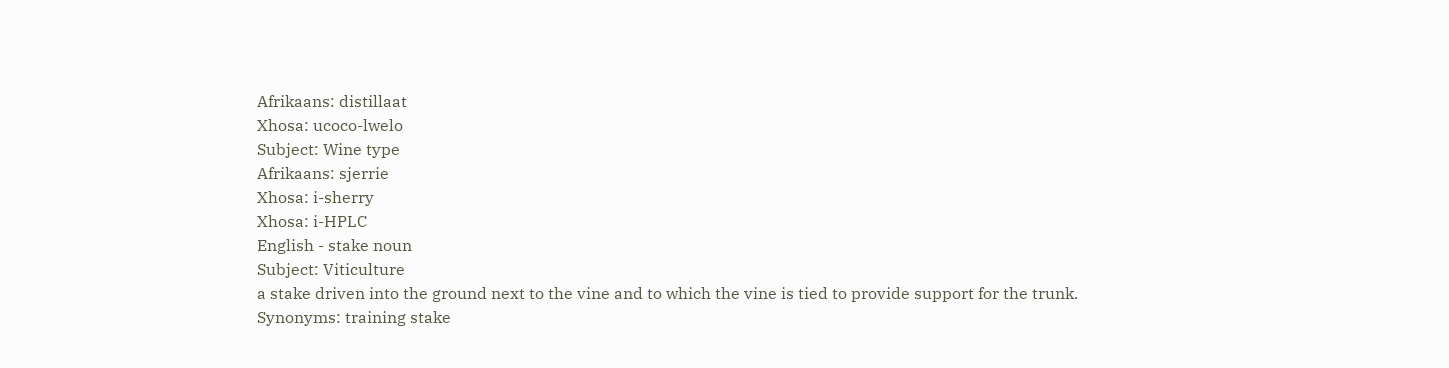Afrikaans: distillaat
Xhosa: ucoco-lwelo
Subject: Wine type
Afrikaans: sjerrie
Xhosa: i-sherry
Xhosa: i-HPLC
English - stake noun
Subject: Viticulture
a stake driven into the ground next to the vine and to which the vine is tied to provide support for the trunk.
Synonyms: training stake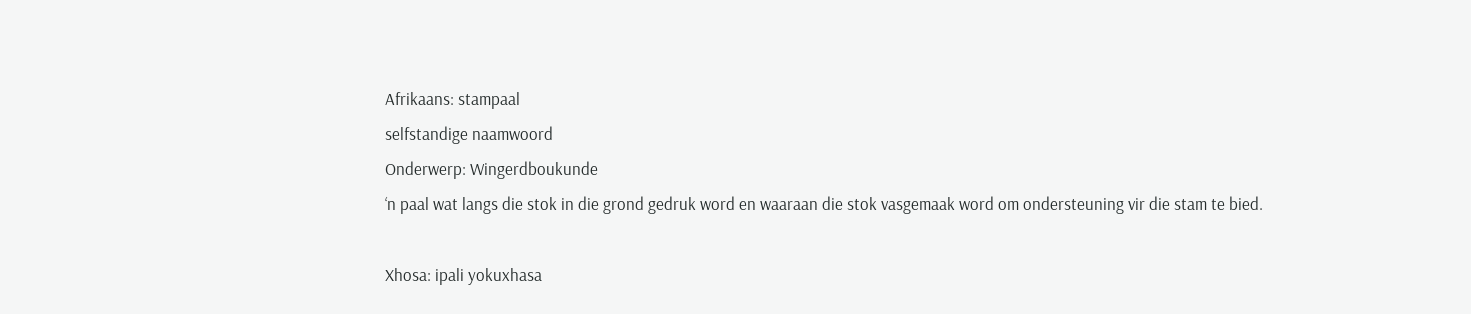Afrikaans: stampaal
selfstandige naamwoord
Onderwerp: Wingerdboukunde
‘n paal wat langs die stok in die grond gedruk word en waaraan die stok vasgemaak word om ondersteuning vir die stam te bied.

Xhosa: ipali yokuxhasa